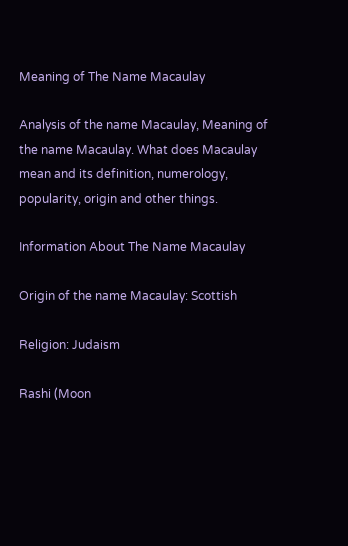Meaning of The Name Macaulay

Analysis of the name Macaulay, Meaning of the name Macaulay. What does Macaulay mean and its definition, numerology, popularity, origin and other things.

Information About The Name Macaulay

Origin of the name Macaulay: Scottish

Religion: Judaism

Rashi (Moon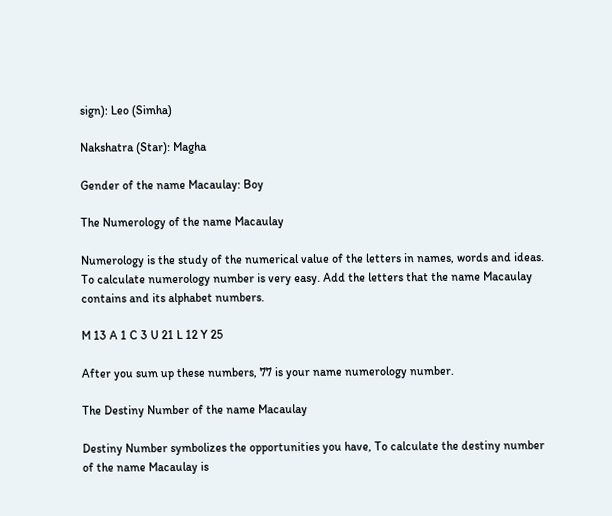sign): Leo (Simha)

Nakshatra (Star): Magha

Gender of the name Macaulay: Boy

The Numerology of the name Macaulay

Numerology is the study of the numerical value of the letters in names, words and ideas. To calculate numerology number is very easy. Add the letters that the name Macaulay contains and its alphabet numbers.

M 13 A 1 C 3 U 21 L 12 Y 25

After you sum up these numbers, 77 is your name numerology number.

The Destiny Number of the name Macaulay

Destiny Number symbolizes the opportunities you have, To calculate the destiny number of the name Macaulay is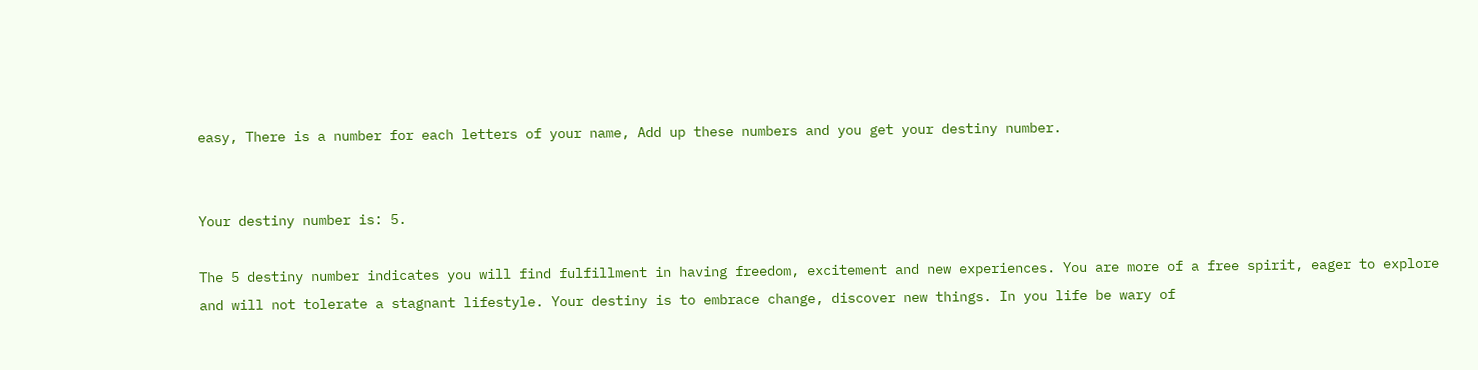easy, There is a number for each letters of your name, Add up these numbers and you get your destiny number.


Your destiny number is: 5.

The 5 destiny number indicates you will find fulfillment in having freedom, excitement and new experiences. You are more of a free spirit, eager to explore and will not tolerate a stagnant lifestyle. Your destiny is to embrace change, discover new things. In you life be wary of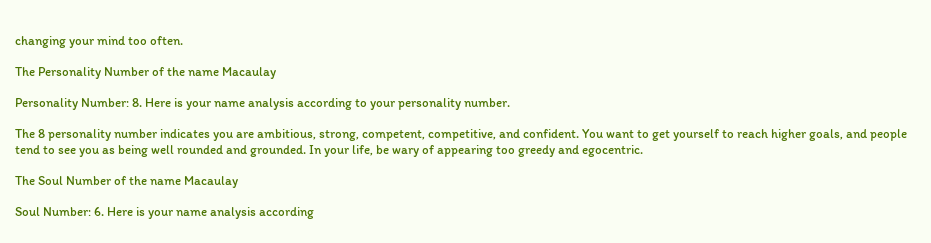changing your mind too often.

The Personality Number of the name Macaulay

Personality Number: 8. Here is your name analysis according to your personality number.

The 8 personality number indicates you are ambitious, strong, competent, competitive, and confident. You want to get yourself to reach higher goals, and people tend to see you as being well rounded and grounded. In your life, be wary of appearing too greedy and egocentric.

The Soul Number of the name Macaulay

Soul Number: 6. Here is your name analysis according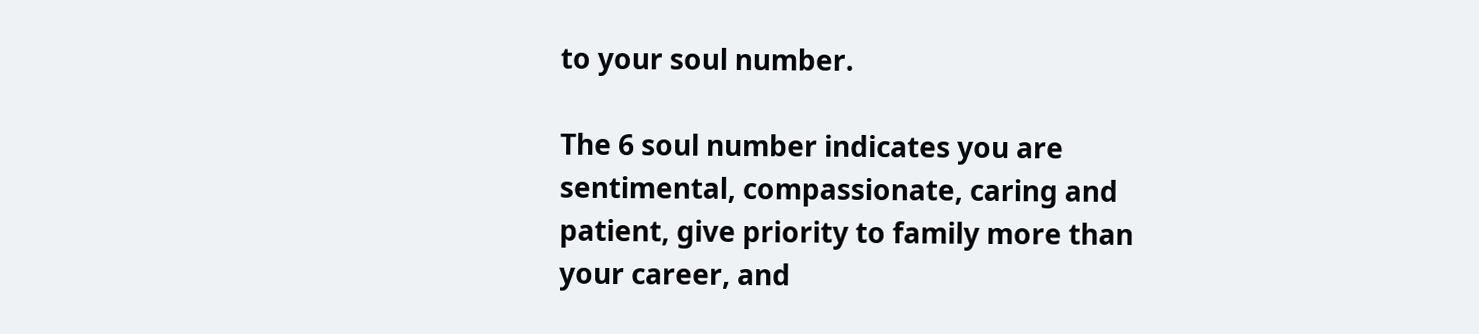to your soul number.

The 6 soul number indicates you are sentimental, compassionate, caring and patient, give priority to family more than your career, and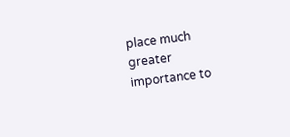place much greater importance to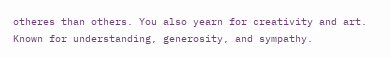otheres than others. You also yearn for creativity and art. Known for understanding, generosity, and sympathy.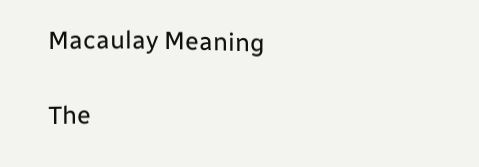Macaulay Meaning

The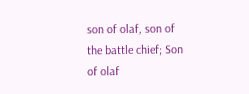son of olaf, son of the battle chief; Son of olaf